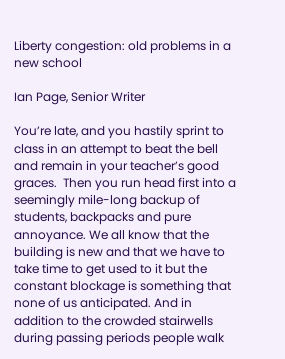Liberty congestion: old problems in a new school

Ian Page, Senior Writer

You’re late, and you hastily sprint to class in an attempt to beat the bell and remain in your teacher’s good graces.  Then you run head first into a seemingly mile-long backup of students, backpacks and pure annoyance. We all know that the building is new and that we have to take time to get used to it but the constant blockage is something that none of us anticipated. And in addition to the crowded stairwells during passing periods people walk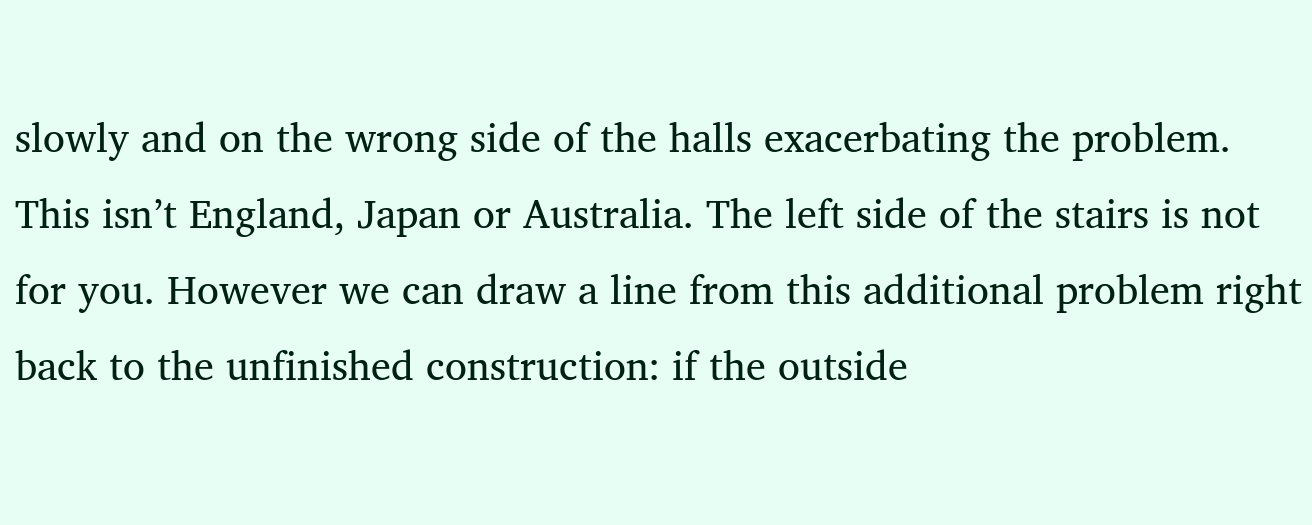slowly and on the wrong side of the halls exacerbating the problem. This isn’t England, Japan or Australia. The left side of the stairs is not for you. However we can draw a line from this additional problem right back to the unfinished construction: if the outside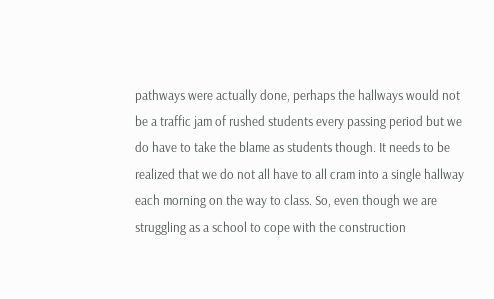pathways were actually done, perhaps the hallways would not be a traffic jam of rushed students every passing period but we do have to take the blame as students though. It needs to be realized that we do not all have to all cram into a single hallway each morning on the way to class. So, even though we are struggling as a school to cope with the construction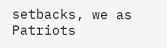setbacks, we as Patriots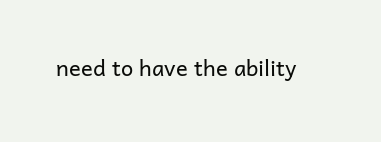need to have the ability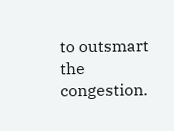to outsmart the congestion.